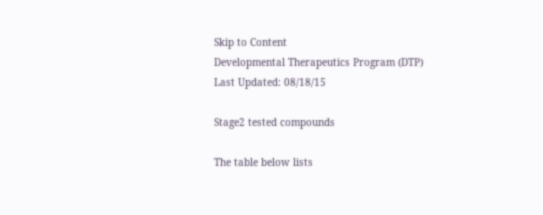Skip to Content
Developmental Therapeutics Program (DTP)
Last Updated: 08/18/15

Stage2 tested compounds

The table below lists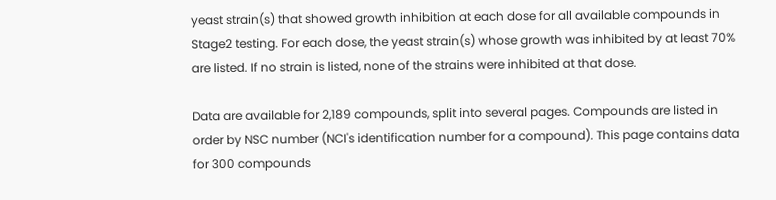yeast strain(s) that showed growth inhibition at each dose for all available compounds in Stage2 testing. For each dose, the yeast strain(s) whose growth was inhibited by at least 70% are listed. If no strain is listed, none of the strains were inhibited at that dose.

Data are available for 2,189 compounds, split into several pages. Compounds are listed in order by NSC number (NCI's identification number for a compound). This page contains data for 300 compounds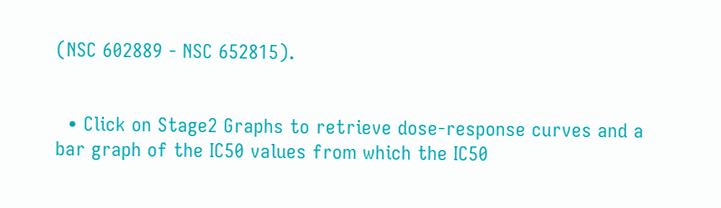(NSC 602889 - NSC 652815).


  • Click on Stage2 Graphs to retrieve dose-response curves and a bar graph of the IC50 values from which the IC50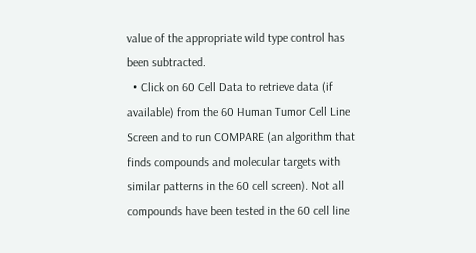value of the appropriate wild type control has been subtracted.
  • Click on 60 Cell Data to retrieve data (if available) from the 60 Human Tumor Cell Line Screen and to run COMPARE (an algorithm that finds compounds and molecular targets with similar patterns in the 60 cell screen). Not all compounds have been tested in the 60 cell line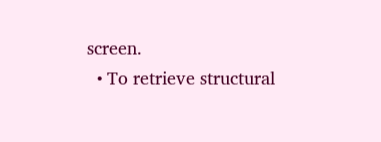screen.
  • To retrieve structural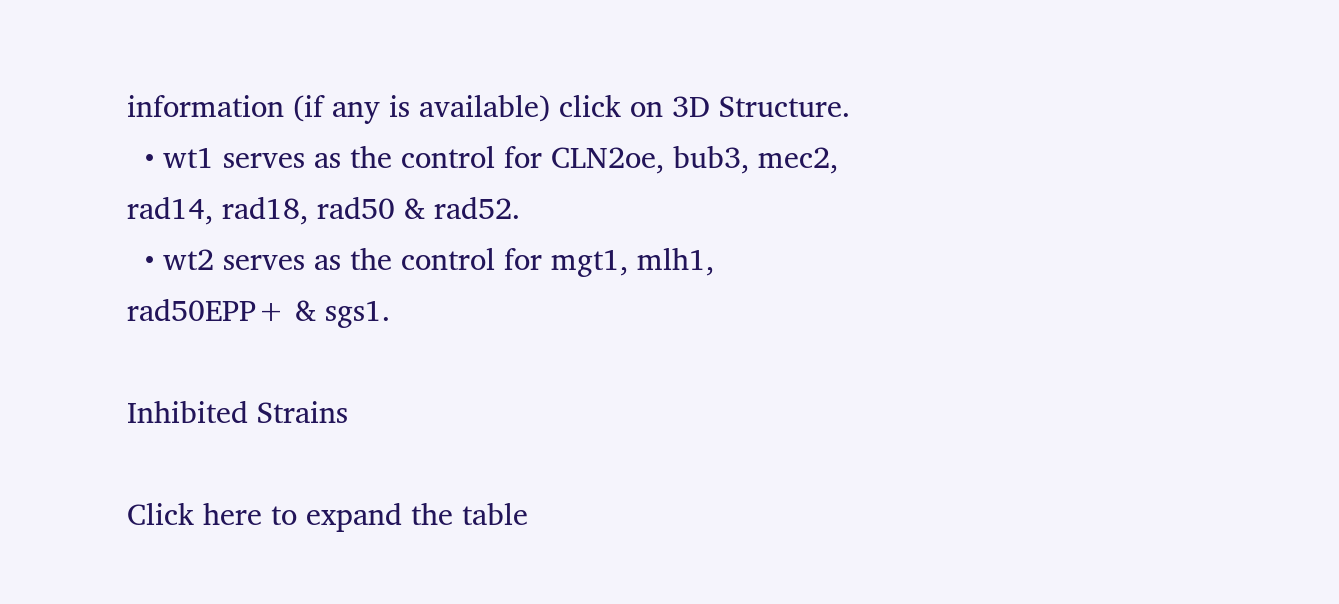information (if any is available) click on 3D Structure.
  • wt1 serves as the control for CLN2oe, bub3, mec2, rad14, rad18, rad50 & rad52.
  • wt2 serves as the control for mgt1, mlh1, rad50EPP+ & sgs1.

Inhibited Strains

Click here to expand the table